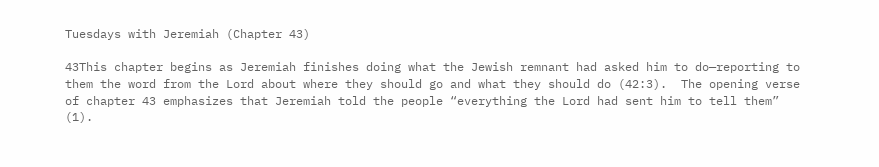Tuesdays with Jeremiah (Chapter 43)

43This chapter begins as Jeremiah finishes doing what the Jewish remnant had asked him to do—reporting to them the word from the Lord about where they should go and what they should do (42:3).  The opening verse of chapter 43 emphasizes that Jeremiah told the people “everything the Lord had sent him to tell them” (1).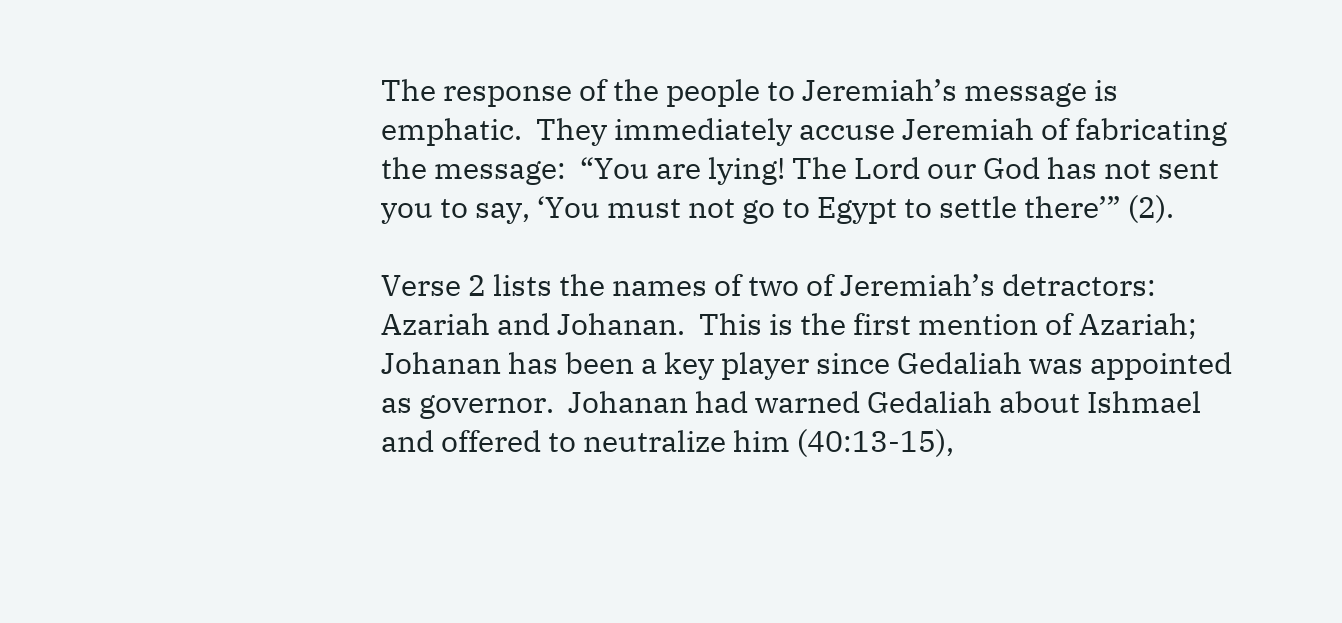The response of the people to Jeremiah’s message is emphatic.  They immediately accuse Jeremiah of fabricating the message:  “You are lying! The Lord our God has not sent you to say, ‘You must not go to Egypt to settle there’” (2).

Verse 2 lists the names of two of Jeremiah’s detractors:  Azariah and Johanan.  This is the first mention of Azariah; Johanan has been a key player since Gedaliah was appointed as governor.  Johanan had warned Gedaliah about Ishmael and offered to neutralize him (40:13-15),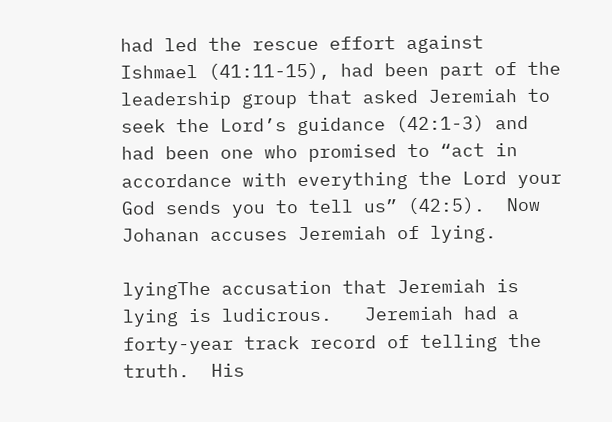had led the rescue effort against Ishmael (41:11-15), had been part of the leadership group that asked Jeremiah to seek the Lord’s guidance (42:1-3) and had been one who promised to “act in accordance with everything the Lord your God sends you to tell us” (42:5).  Now Johanan accuses Jeremiah of lying.

lyingThe accusation that Jeremiah is lying is ludicrous.   Jeremiah had a forty-year track record of telling the truth.  His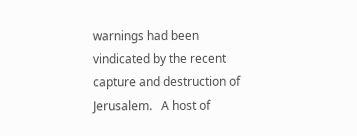warnings had been vindicated by the recent capture and destruction of Jerusalem.   A host of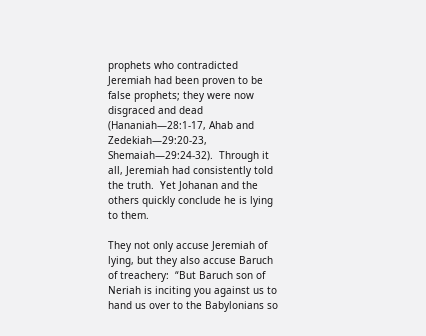prophets who contradicted Jeremiah had been proven to be false prophets; they were now disgraced and dead (Hananiah—28:1-17, Ahab and Zedekiah—29:20-23, Shemaiah—29:24-32).  Through it all, Jeremiah had consistently told the truth.  Yet Johanan and the others quickly conclude he is lying to them.

They not only accuse Jeremiah of lying, but they also accuse Baruch of treachery:  “But Baruch son of Neriah is inciting you against us to hand us over to the Babylonians so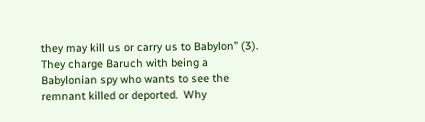they may kill us or carry us to Babylon” (3).  They charge Baruch with being a Babylonian spy who wants to see the remnant killed or deported.  Why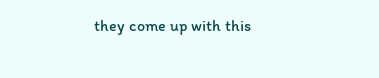they come up with this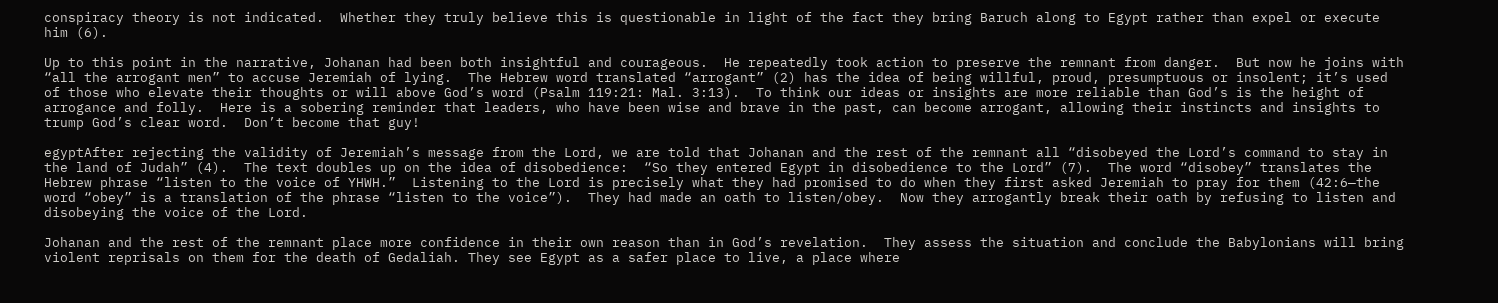conspiracy theory is not indicated.  Whether they truly believe this is questionable in light of the fact they bring Baruch along to Egypt rather than expel or execute him (6).

Up to this point in the narrative, Johanan had been both insightful and courageous.  He repeatedly took action to preserve the remnant from danger.  But now he joins with “all the arrogant men” to accuse Jeremiah of lying.  The Hebrew word translated “arrogant” (2) has the idea of being willful, proud, presumptuous or insolent; it’s used of those who elevate their thoughts or will above God’s word (Psalm 119:21: Mal. 3:13).  To think our ideas or insights are more reliable than God’s is the height of arrogance and folly.  Here is a sobering reminder that leaders, who have been wise and brave in the past, can become arrogant, allowing their instincts and insights to trump God’s clear word.  Don’t become that guy!

egyptAfter rejecting the validity of Jeremiah’s message from the Lord, we are told that Johanan and the rest of the remnant all “disobeyed the Lord’s command to stay in the land of Judah” (4).  The text doubles up on the idea of disobedience:  “So they entered Egypt in disobedience to the Lord” (7).  The word “disobey” translates the Hebrew phrase “listen to the voice of YHWH.”  Listening to the Lord is precisely what they had promised to do when they first asked Jeremiah to pray for them (42:6—the word “obey” is a translation of the phrase “listen to the voice”).  They had made an oath to listen/obey.  Now they arrogantly break their oath by refusing to listen and disobeying the voice of the Lord.

Johanan and the rest of the remnant place more confidence in their own reason than in God’s revelation.  They assess the situation and conclude the Babylonians will bring violent reprisals on them for the death of Gedaliah. They see Egypt as a safer place to live, a place where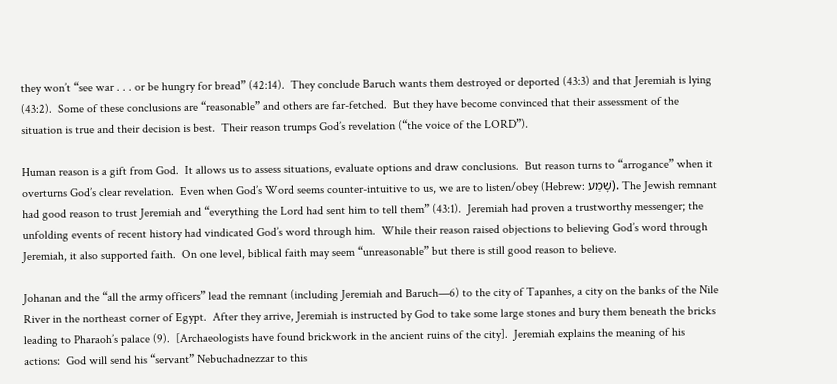they won’t “see war . . . or be hungry for bread” (42:14).  They conclude Baruch wants them destroyed or deported (43:3) and that Jeremiah is lying (43:2).  Some of these conclusions are “reasonable” and others are far-fetched.  But they have become convinced that their assessment of the situation is true and their decision is best.  Their reason trumps God’s revelation (“the voice of the LORD”).

Human reason is a gift from God.  It allows us to assess situations, evaluate options and draw conclusions.  But reason turns to “arrogance” when it overturns God’s clear revelation.  Even when God’s Word seems counter-intuitive to us, we are to listen/obey (Hebrew: שָׁמַע). The Jewish remnant had good reason to trust Jeremiah and “everything the Lord had sent him to tell them” (43:1).  Jeremiah had proven a trustworthy messenger; the unfolding events of recent history had vindicated God’s word through him.  While their reason raised objections to believing God’s word through Jeremiah, it also supported faith.  On one level, biblical faith may seem “unreasonable” but there is still good reason to believe.

Johanan and the “all the army officers” lead the remnant (including Jeremiah and Baruch—6) to the city of Tapanhes, a city on the banks of the Nile River in the northeast corner of Egypt.  After they arrive, Jeremiah is instructed by God to take some large stones and bury them beneath the bricks leading to Pharaoh’s palace (9).  [Archaeologists have found brickwork in the ancient ruins of the city].  Jeremiah explains the meaning of his actions:  God will send his “servant” Nebuchadnezzar to this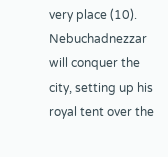very place (10).  Nebuchadnezzar will conquer the city, setting up his royal tent over the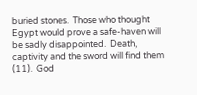buried stones.  Those who thought Egypt would prove a safe-haven will be sadly disappointed.  Death, captivity and the sword will find them (11).  God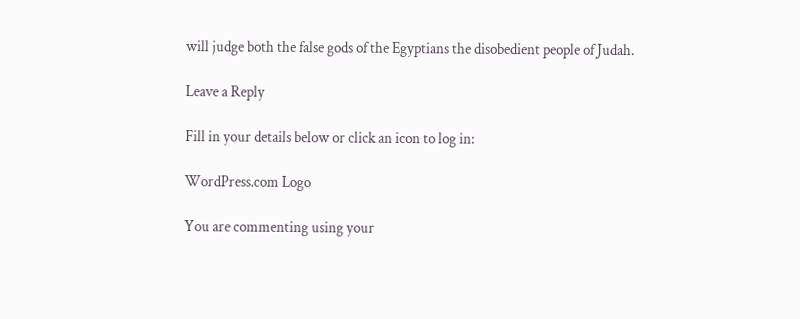will judge both the false gods of the Egyptians the disobedient people of Judah.

Leave a Reply

Fill in your details below or click an icon to log in:

WordPress.com Logo

You are commenting using your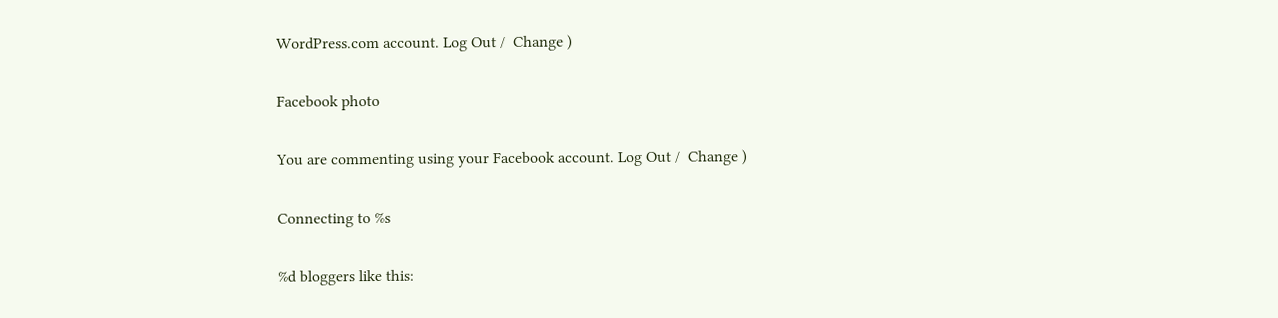WordPress.com account. Log Out /  Change )

Facebook photo

You are commenting using your Facebook account. Log Out /  Change )

Connecting to %s

%d bloggers like this: